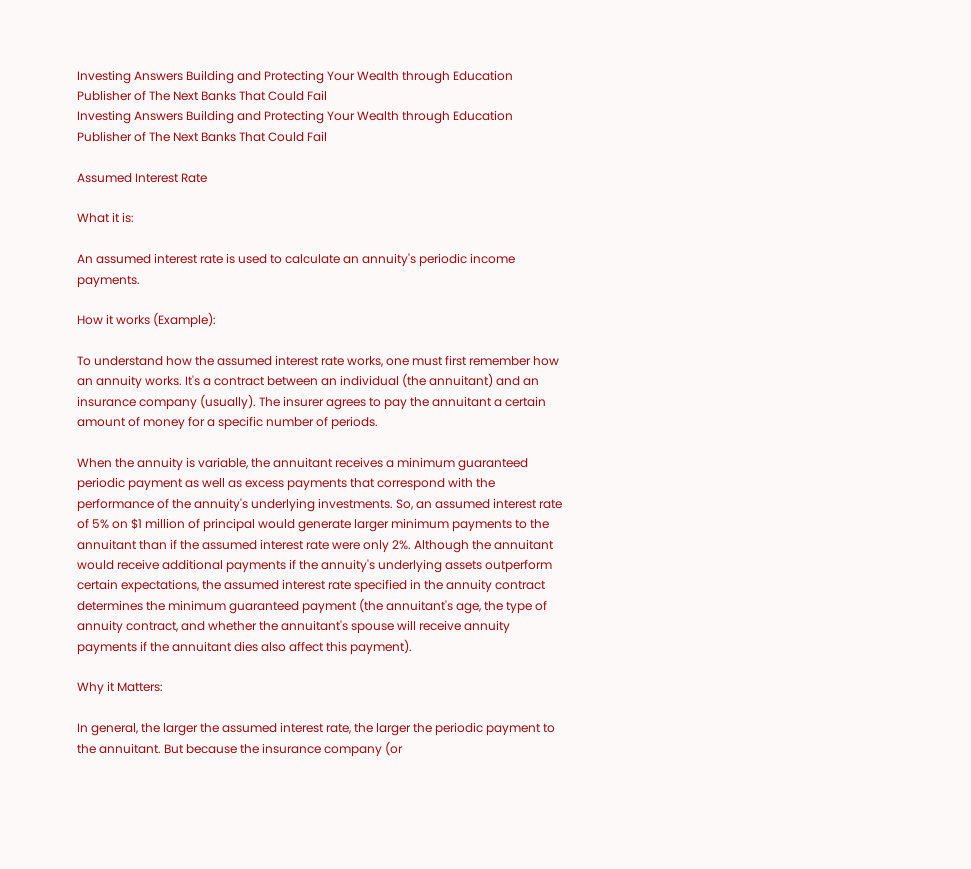Investing Answers Building and Protecting Your Wealth through Education Publisher of The Next Banks That Could Fail
Investing Answers Building and Protecting Your Wealth through Education Publisher of The Next Banks That Could Fail

Assumed Interest Rate

What it is:

An assumed interest rate is used to calculate an annuity's periodic income payments.

How it works (Example):

To understand how the assumed interest rate works, one must first remember how an annuity works. It's a contract between an individual (the annuitant) and an insurance company (usually). The insurer agrees to pay the annuitant a certain amount of money for a specific number of periods.

When the annuity is variable, the annuitant receives a minimum guaranteed periodic payment as well as excess payments that correspond with the performance of the annuity's underlying investments. So, an assumed interest rate of 5% on $1 million of principal would generate larger minimum payments to the annuitant than if the assumed interest rate were only 2%. Although the annuitant would receive additional payments if the annuity's underlying assets outperform certain expectations, the assumed interest rate specified in the annuity contract determines the minimum guaranteed payment (the annuitant's age, the type of annuity contract, and whether the annuitant's spouse will receive annuity payments if the annuitant dies also affect this payment).

Why it Matters:

In general, the larger the assumed interest rate, the larger the periodic payment to the annuitant. But because the insurance company (or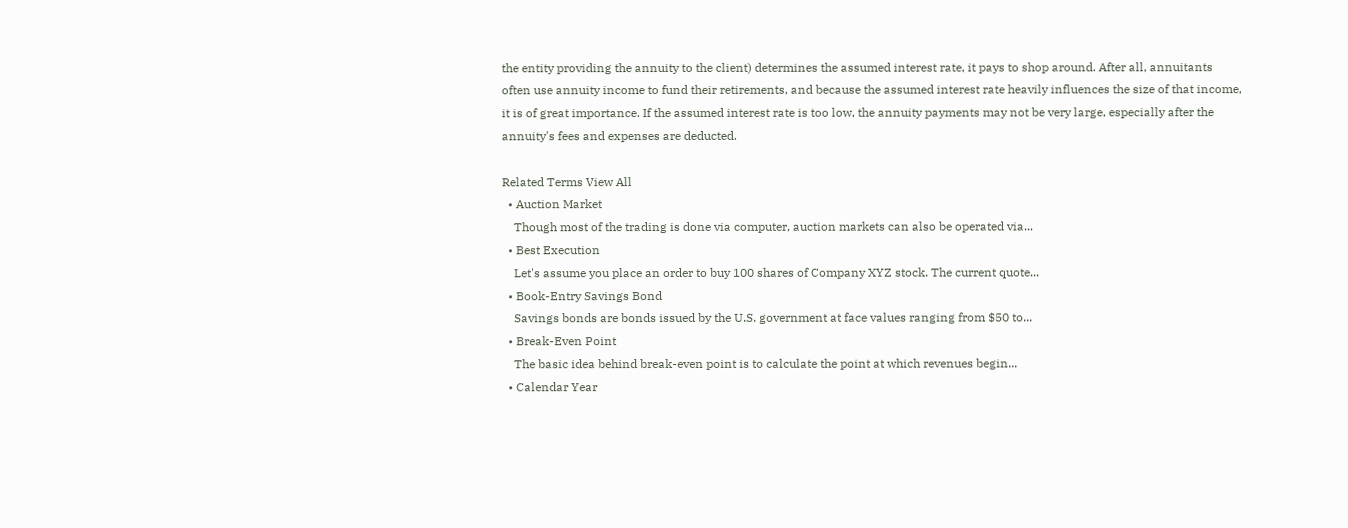the entity providing the annuity to the client) determines the assumed interest rate, it pays to shop around. After all, annuitants often use annuity income to fund their retirements, and because the assumed interest rate heavily influences the size of that income, it is of great importance. If the assumed interest rate is too low, the annuity payments may not be very large, especially after the annuity's fees and expenses are deducted.

Related Terms View All
  • Auction Market
    Though most of the trading is done via computer, auction markets can also be operated via...
  • Best Execution
    Let's assume you place an order to buy 100 shares of Company XYZ stock. The current quote...
  • Book-Entry Savings Bond
    Savings bonds are bonds issued by the U.S. government at face values ranging from $50 to...
  • Break-Even Point
    The basic idea behind break-even point is to calculate the point at which revenues begin...
  • Calendar Year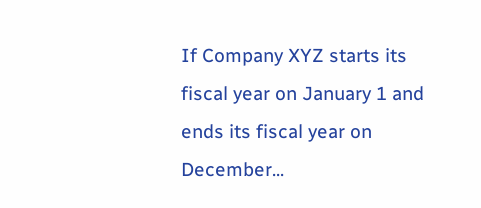If Company XYZ starts its fiscal year on January 1 and ends its fiscal year on December...